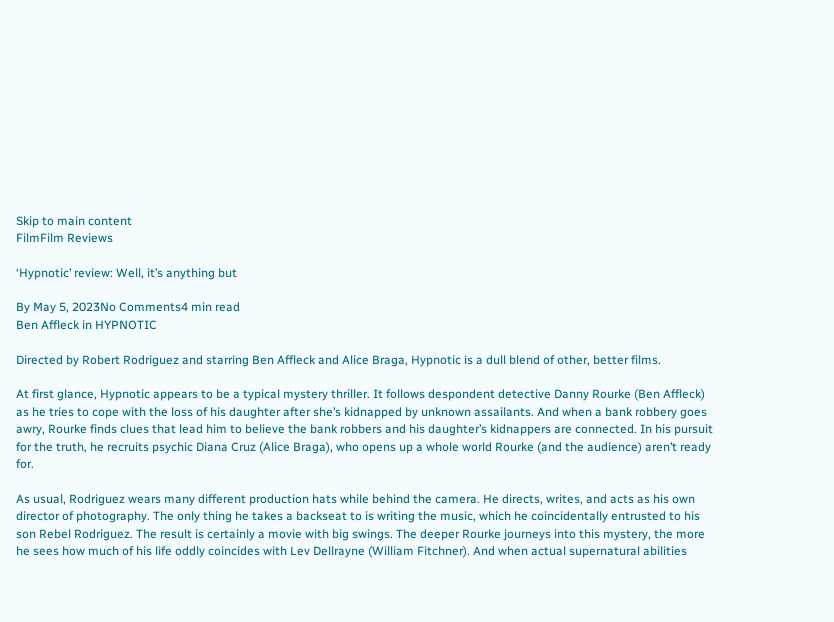Skip to main content
FilmFilm Reviews

‘Hypnotic’ review: Well, it’s anything but

By May 5, 2023No Comments4 min read
Ben Affleck in HYPNOTIC

Directed by Robert Rodriguez and starring Ben Affleck and Alice Braga, Hypnotic is a dull blend of other, better films.

At first glance, Hypnotic appears to be a typical mystery thriller. It follows despondent detective Danny Rourke (Ben Affleck) as he tries to cope with the loss of his daughter after she’s kidnapped by unknown assailants. And when a bank robbery goes awry, Rourke finds clues that lead him to believe the bank robbers and his daughter’s kidnappers are connected. In his pursuit for the truth, he recruits psychic Diana Cruz (Alice Braga), who opens up a whole world Rourke (and the audience) aren’t ready for.

As usual, Rodriguez wears many different production hats while behind the camera. He directs, writes, and acts as his own director of photography. The only thing he takes a backseat to is writing the music, which he coincidentally entrusted to his son Rebel Rodriguez. The result is certainly a movie with big swings. The deeper Rourke journeys into this mystery, the more he sees how much of his life oddly coincides with Lev Dellrayne (William Fitchner). And when actual supernatural abilities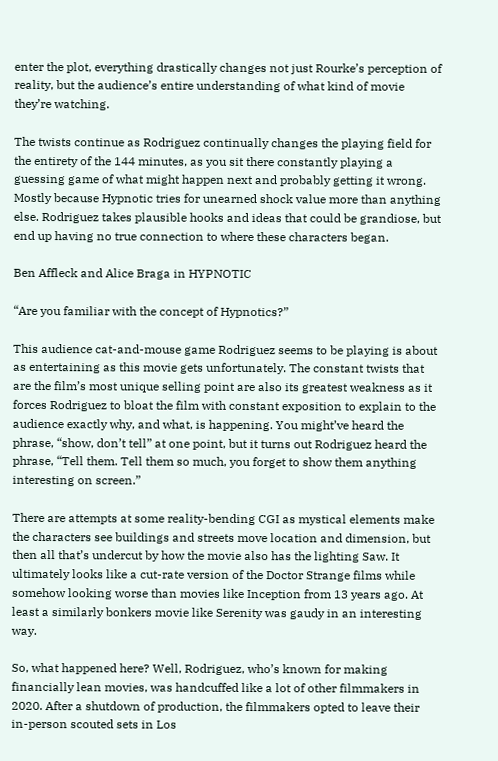enter the plot, everything drastically changes not just Rourke’s perception of reality, but the audience’s entire understanding of what kind of movie they’re watching.

The twists continue as Rodriguez continually changes the playing field for the entirety of the 144 minutes, as you sit there constantly playing a guessing game of what might happen next and probably getting it wrong. Mostly because Hypnotic tries for unearned shock value more than anything else. Rodriguez takes plausible hooks and ideas that could be grandiose, but end up having no true connection to where these characters began.

Ben Affleck and Alice Braga in HYPNOTIC

“Are you familiar with the concept of Hypnotics?”

This audience cat-and-mouse game Rodriguez seems to be playing is about as entertaining as this movie gets unfortunately. The constant twists that are the film’s most unique selling point are also its greatest weakness as it forces Rodriguez to bloat the film with constant exposition to explain to the audience exactly why, and what, is happening. You might’ve heard the phrase, “show, don’t tell” at one point, but it turns out Rodriguez heard the phrase, “Tell them. Tell them so much, you forget to show them anything interesting on screen.”

There are attempts at some reality-bending CGI as mystical elements make the characters see buildings and streets move location and dimension, but then all that’s undercut by how the movie also has the lighting Saw. It ultimately looks like a cut-rate version of the Doctor Strange films while somehow looking worse than movies like Inception from 13 years ago. At least a similarly bonkers movie like Serenity was gaudy in an interesting way.

So, what happened here? Well, Rodriguez, who’s known for making financially lean movies, was handcuffed like a lot of other filmmakers in 2020. After a shutdown of production, the filmmakers opted to leave their in-person scouted sets in Los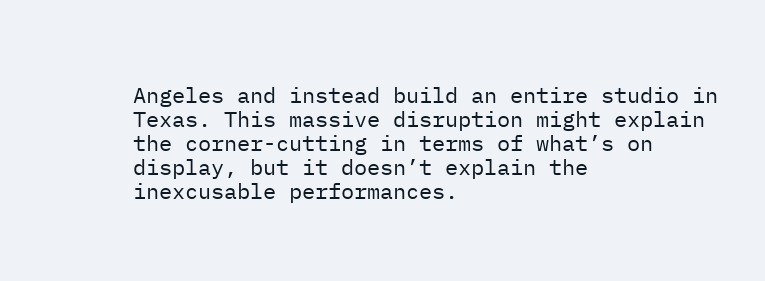Angeles and instead build an entire studio in Texas. This massive disruption might explain the corner-cutting in terms of what’s on display, but it doesn’t explain the inexcusable performances.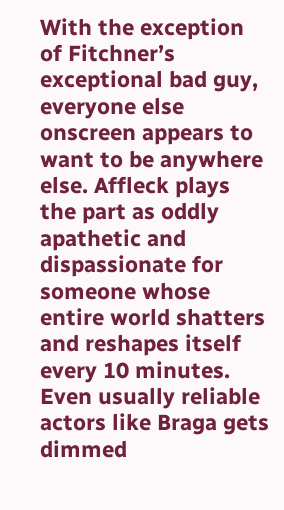With the exception of Fitchner’s exceptional bad guy, everyone else onscreen appears to want to be anywhere else. Affleck plays the part as oddly apathetic and dispassionate for someone whose entire world shatters and reshapes itself every 10 minutes. Even usually reliable actors like Braga gets dimmed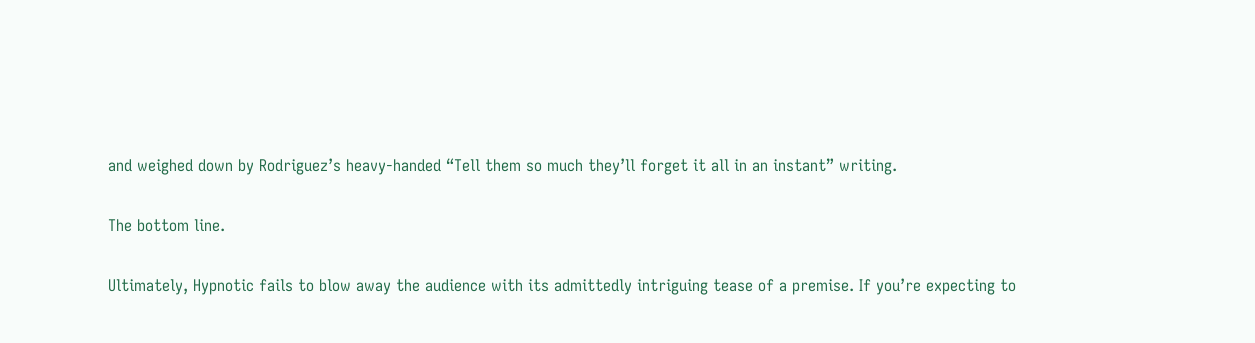and weighed down by Rodriguez’s heavy-handed “Tell them so much they’ll forget it all in an instant” writing.

The bottom line.

Ultimately, Hypnotic fails to blow away the audience with its admittedly intriguing tease of a premise. If you’re expecting to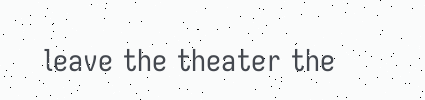leave the theater the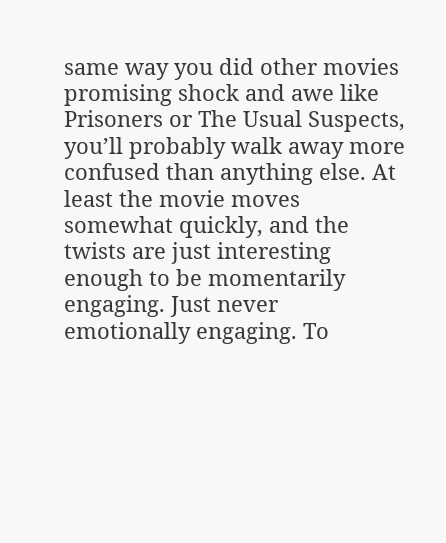same way you did other movies promising shock and awe like Prisoners or The Usual Suspects, you’ll probably walk away more confused than anything else. At least the movie moves somewhat quickly, and the twists are just interesting enough to be momentarily engaging. Just never emotionally engaging. To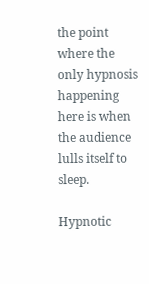the point where the only hypnosis happening here is when the audience lulls itself to sleep.

Hypnotic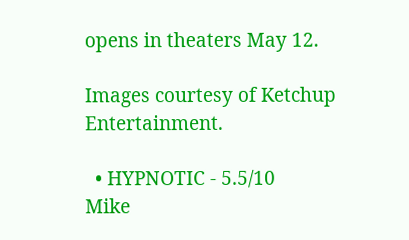opens in theaters May 12.

Images courtesy of Ketchup Entertainment.

  • HYPNOTIC - 5.5/10
Mike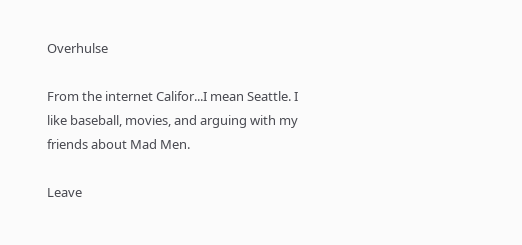Overhulse

From the internet Califor...I mean Seattle. I like baseball, movies, and arguing with my friends about Mad Men.

Leave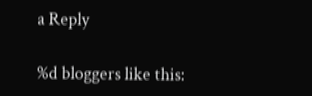a Reply

%d bloggers like this: